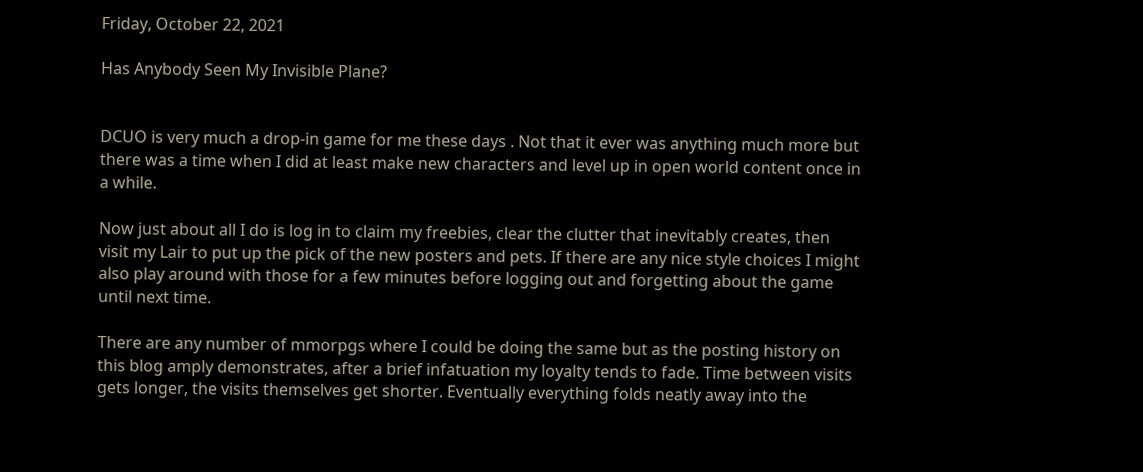Friday, October 22, 2021

Has Anybody Seen My Invisible Plane?


DCUO is very much a drop-in game for me these days . Not that it ever was anything much more but there was a time when I did at least make new characters and level up in open world content once in a while.

Now just about all I do is log in to claim my freebies, clear the clutter that inevitably creates, then visit my Lair to put up the pick of the new posters and pets. If there are any nice style choices I might also play around with those for a few minutes before logging out and forgetting about the game until next time.

There are any number of mmorpgs where I could be doing the same but as the posting history on this blog amply demonstrates, after a brief infatuation my loyalty tends to fade. Time between visits gets longer, the visits themselves get shorter. Eventually everything folds neatly away into the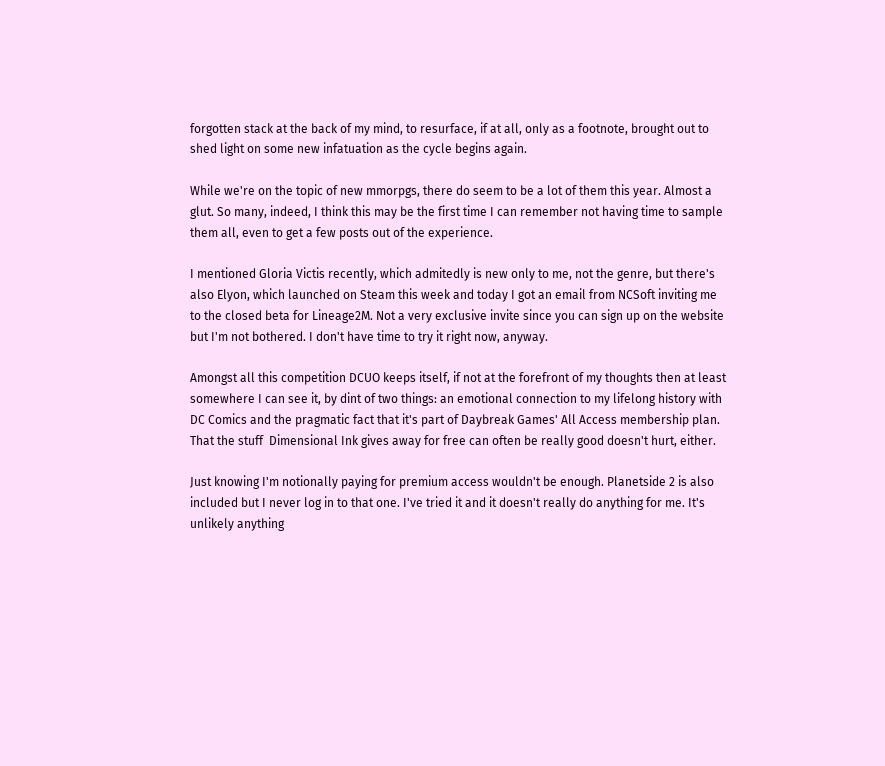forgotten stack at the back of my mind, to resurface, if at all, only as a footnote, brought out to shed light on some new infatuation as the cycle begins again.

While we're on the topic of new mmorpgs, there do seem to be a lot of them this year. Almost a glut. So many, indeed, I think this may be the first time I can remember not having time to sample them all, even to get a few posts out of the experience.

I mentioned Gloria Victis recently, which admitedly is new only to me, not the genre, but there's also Elyon, which launched on Steam this week and today I got an email from NCSoft inviting me to the closed beta for Lineage2M. Not a very exclusive invite since you can sign up on the website but I'm not bothered. I don't have time to try it right now, anyway.

Amongst all this competition DCUO keeps itself, if not at the forefront of my thoughts then at least somewhere I can see it, by dint of two things: an emotional connection to my lifelong history with DC Comics and the pragmatic fact that it's part of Daybreak Games' All Access membership plan. That the stuff  Dimensional Ink gives away for free can often be really good doesn't hurt, either.

Just knowing I'm notionally paying for premium access wouldn't be enough. Planetside 2 is also included but I never log in to that one. I've tried it and it doesn't really do anything for me. It's unlikely anything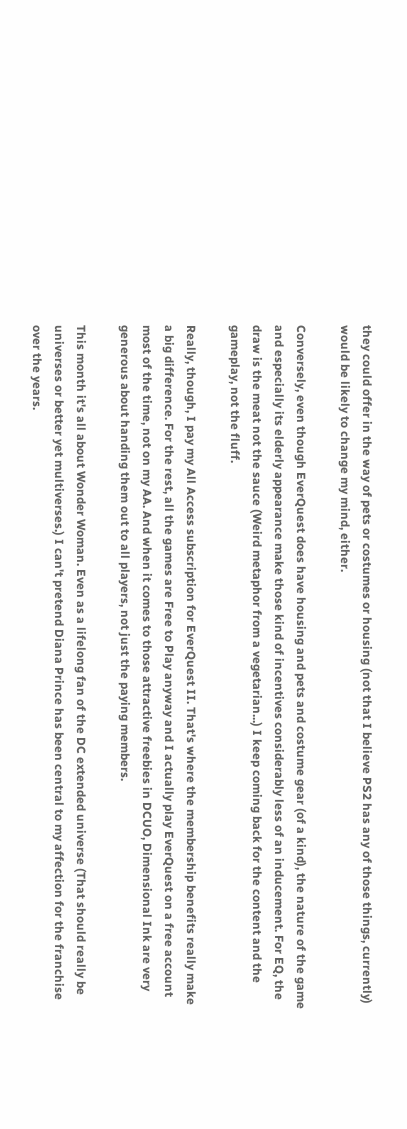they could offer in the way of pets or costumes or housing (not that I believe PS2 has any of those things, currently) would be likely to change my mind, either.

Conversely, even though EverQuest does have housing and pets and costume gear (of a kind), the nature of the game and especially its elderly appearance make those kind of incentives considerably less of an inducement. For EQ, the draw is the meat not the sauce (Weird metaphor from a vegetarian...) I keep coming back for the content and the gameplay, not the fluff.

Really, though, I pay my All Access subscription for EverQuest II. That's where the membership benefits really make a big difference. For the rest, all the games are Free to Play anyway and I actually play EverQuest on a free account most of the time, not on my AA. And when it comes to those attractive freebies in DCUO, Dimensional Ink are very generous about handing them out to all players, not just the paying members.

This month it's all about Wonder Woman. Even as a lifelong fan of the DC extended universe (That should really be universes or better yet multiverses.) I can't pretend Diana Prince has been central to my affection for the franchise over the years.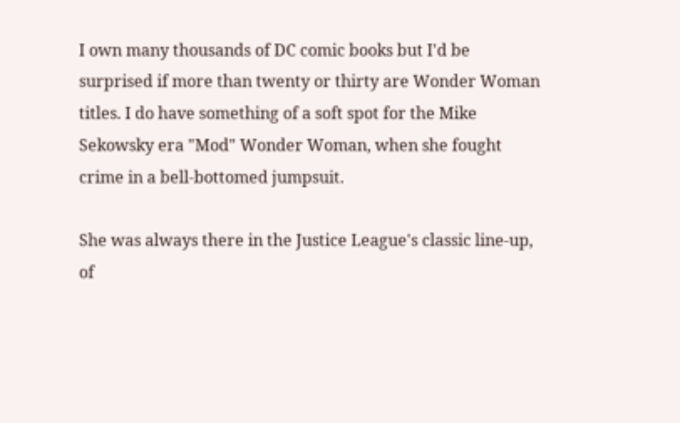I own many thousands of DC comic books but I'd be surprised if more than twenty or thirty are Wonder Woman titles. I do have something of a soft spot for the Mike Sekowsky era "Mod" Wonder Woman, when she fought crime in a bell-bottomed jumpsuit.

She was always there in the Justice League's classic line-up, of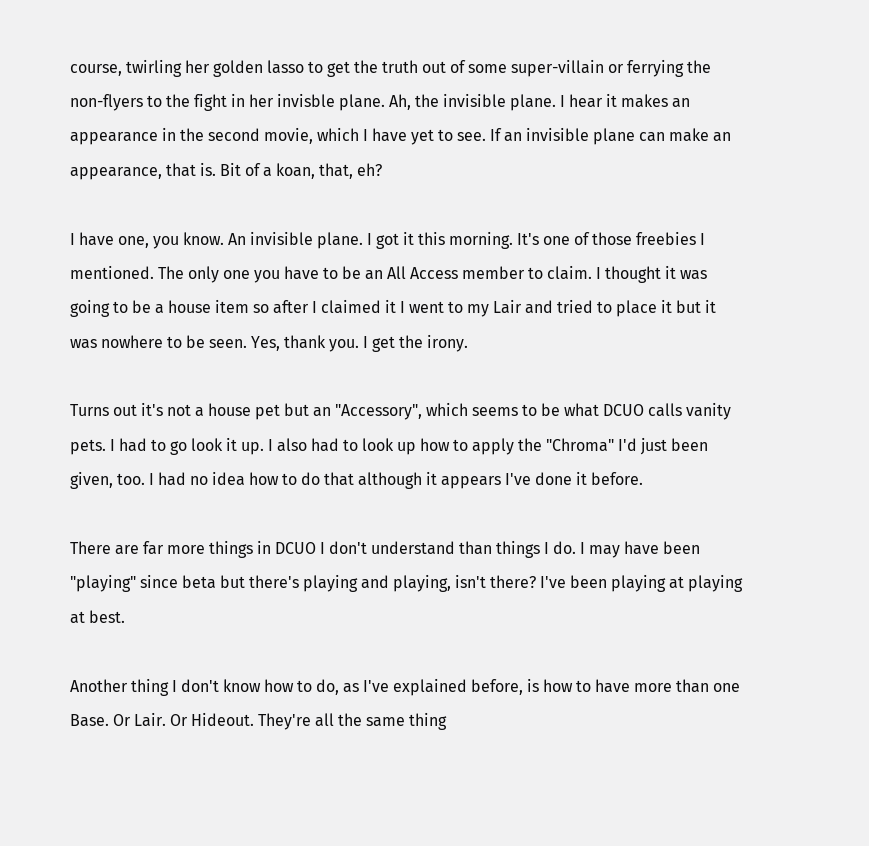course, twirling her golden lasso to get the truth out of some super-villain or ferrying the non-flyers to the fight in her invisble plane. Ah, the invisible plane. I hear it makes an appearance in the second movie, which I have yet to see. If an invisible plane can make an appearance, that is. Bit of a koan, that, eh?

I have one, you know. An invisible plane. I got it this morning. It's one of those freebies I mentioned. The only one you have to be an All Access member to claim. I thought it was going to be a house item so after I claimed it I went to my Lair and tried to place it but it was nowhere to be seen. Yes, thank you. I get the irony.

Turns out it's not a house pet but an "Accessory", which seems to be what DCUO calls vanity pets. I had to go look it up. I also had to look up how to apply the "Chroma" I'd just been given, too. I had no idea how to do that although it appears I've done it before.

There are far more things in DCUO I don't understand than things I do. I may have been "playing" since beta but there's playing and playing, isn't there? I've been playing at playing at best.

Another thing I don't know how to do, as I've explained before, is how to have more than one Base. Or Lair. Or Hideout. They're all the same thing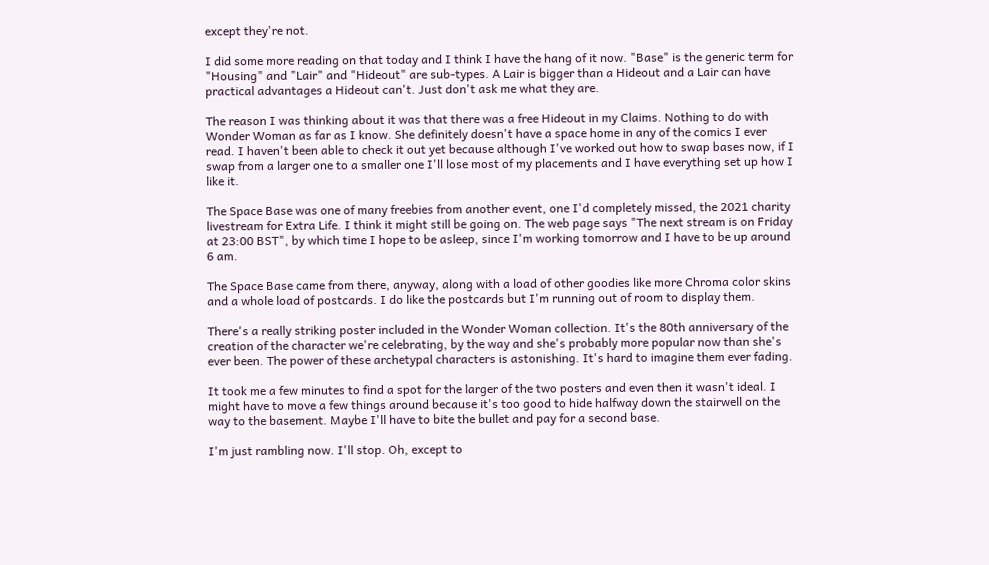except they're not.

I did some more reading on that today and I think I have the hang of it now. "Base" is the generic term for "Housing" and "Lair" and "Hideout" are sub-types. A Lair is bigger than a Hideout and a Lair can have practical advantages a Hideout can't. Just don't ask me what they are.

The reason I was thinking about it was that there was a free Hideout in my Claims. Nothing to do with Wonder Woman as far as I know. She definitely doesn't have a space home in any of the comics I ever read. I haven't been able to check it out yet because although I've worked out how to swap bases now, if I swap from a larger one to a smaller one I'll lose most of my placements and I have everything set up how I like it.

The Space Base was one of many freebies from another event, one I'd completely missed, the 2021 charity livestream for Extra Life. I think it might still be going on. The web page says "The next stream is on Friday at 23:00 BST", by which time I hope to be asleep, since I'm working tomorrow and I have to be up around 6 am.

The Space Base came from there, anyway, along with a load of other goodies like more Chroma color skins and a whole load of postcards. I do like the postcards but I'm running out of room to display them.

There's a really striking poster included in the Wonder Woman collection. It's the 80th anniversary of the creation of the character we're celebrating, by the way and she's probably more popular now than she's ever been. The power of these archetypal characters is astonishing. It's hard to imagine them ever fading.

It took me a few minutes to find a spot for the larger of the two posters and even then it wasn't ideal. I might have to move a few things around because it's too good to hide halfway down the stairwell on the way to the basement. Maybe I'll have to bite the bullet and pay for a second base.

I'm just rambling now. I'll stop. Oh, except to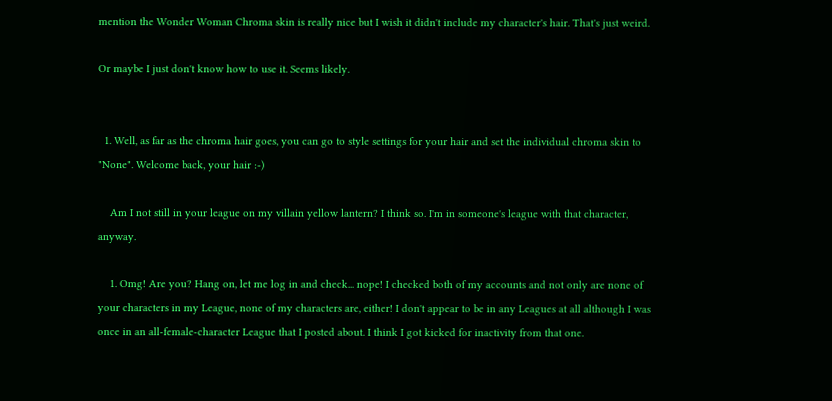mention the Wonder Woman Chroma skin is really nice but I wish it didn't include my character's hair. That's just weird.

Or maybe I just don't know how to use it. Seems likely.


  1. Well, as far as the chroma hair goes, you can go to style settings for your hair and set the individual chroma skin to "None". Welcome back, your hair :-)

    Am I not still in your league on my villain yellow lantern? I think so. I'm in someone's league with that character, anyway.

    1. Omg! Are you? Hang on, let me log in and check... nope! I checked both of my accounts and not only are none of your characters in my League, none of my characters are, either! I don't appear to be in any Leagues at all although I was once in an all-female-character League that I posted about. I think I got kicked for inactivity from that one.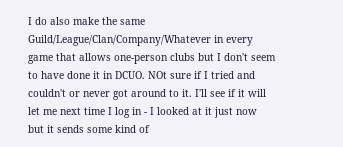I do also make the same Guild/League/Clan/Company/Whatever in every game that allows one-person clubs but I don't seem to have done it in DCUO. NOt sure if I tried and couldn't or never got around to it. I'll see if it will let me next time I log in - I looked at it just now but it sends some kind of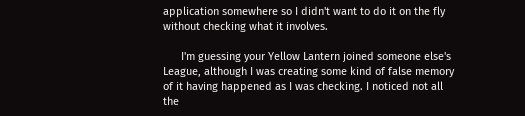application somewhere so I didn't want to do it on the fly without checking what it involves.

      I'm guessing your Yellow Lantern joined someone else's League, although I was creating some kind of false memory of it having happened as I was checking. I noticed not all the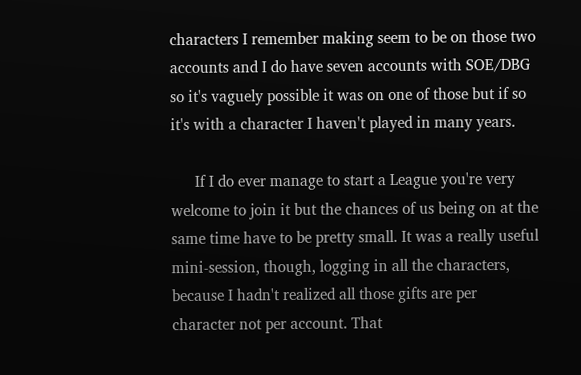characters I remember making seem to be on those two accounts and I do have seven accounts with SOE/DBG so it's vaguely possible it was on one of those but if so it's with a character I haven't played in many years.

      If I do ever manage to start a League you're very welcome to join it but the chances of us being on at the same time have to be pretty small. It was a really useful mini-session, though, logging in all the characters, because I hadn't realized all those gifts are per character not per account. That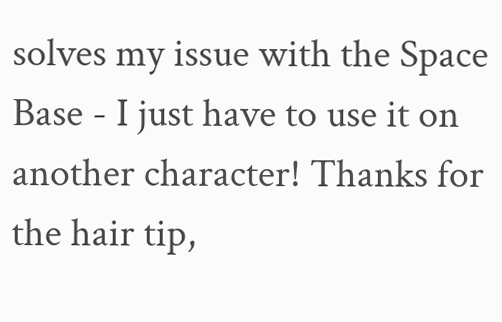solves my issue with the Space Base - I just have to use it on another character! Thanks for the hair tip,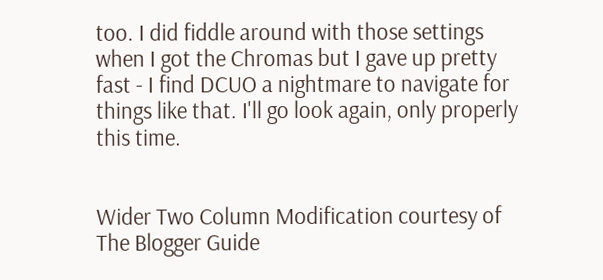too. I did fiddle around with those settings when I got the Chromas but I gave up pretty fast - I find DCUO a nightmare to navigate for things like that. I'll go look again, only properly this time.


Wider Two Column Modification courtesy of The Blogger Guide